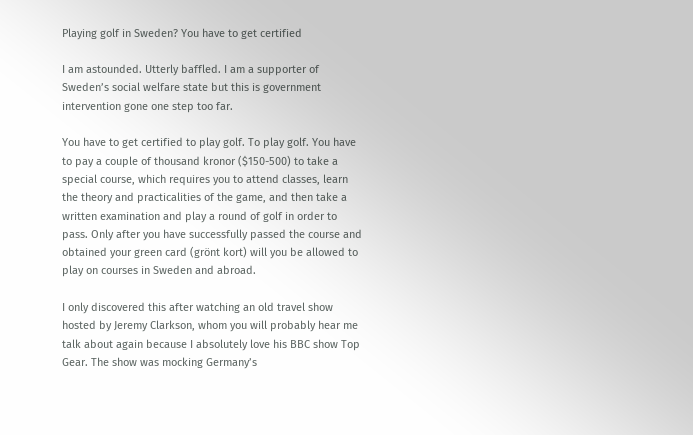Playing golf in Sweden? You have to get certified

I am astounded. Utterly baffled. I am a supporter of Sweden’s social welfare state but this is government intervention gone one step too far.

You have to get certified to play golf. To play golf. You have to pay a couple of thousand kronor ($150-500) to take a special course, which requires you to attend classes, learn the theory and practicalities of the game, and then take a written examination and play a round of golf in order to pass. Only after you have successfully passed the course and obtained your green card (grönt kort) will you be allowed to play on courses in Sweden and abroad.

I only discovered this after watching an old travel show hosted by Jeremy Clarkson, whom you will probably hear me talk about again because I absolutely love his BBC show Top Gear. The show was mocking Germany’s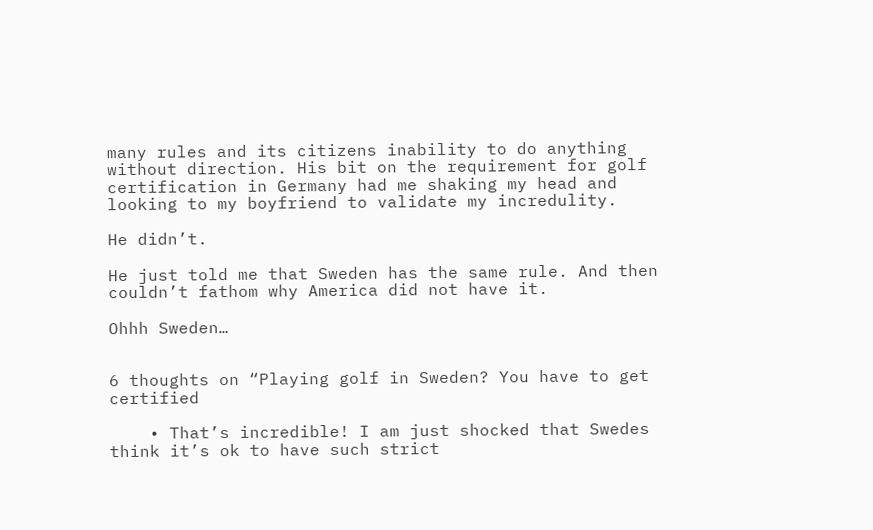many rules and its citizens inability to do anything without direction. His bit on the requirement for golf certification in Germany had me shaking my head and looking to my boyfriend to validate my incredulity.

He didn’t.

He just told me that Sweden has the same rule. And then couldn’t fathom why America did not have it.

Ohhh Sweden…


6 thoughts on “Playing golf in Sweden? You have to get certified

    • That’s incredible! I am just shocked that Swedes think it’s ok to have such strict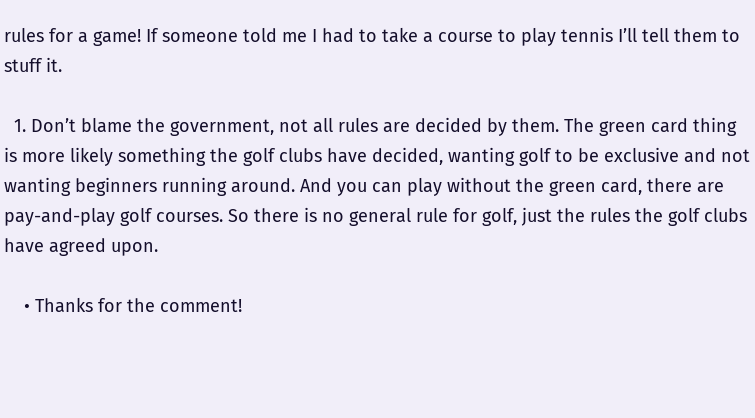rules for a game! If someone told me I had to take a course to play tennis I’ll tell them to stuff it.

  1. Don’t blame the government, not all rules are decided by them. The green card thing is more likely something the golf clubs have decided, wanting golf to be exclusive and not wanting beginners running around. And you can play without the green card, there are pay-and-play golf courses. So there is no general rule for golf, just the rules the golf clubs have agreed upon.

    • Thanks for the comment!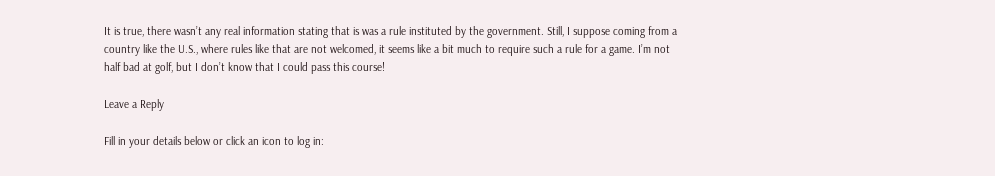It is true, there wasn’t any real information stating that is was a rule instituted by the government. Still, I suppose coming from a country like the U.S., where rules like that are not welcomed, it seems like a bit much to require such a rule for a game. I’m not half bad at golf, but I don’t know that I could pass this course!

Leave a Reply

Fill in your details below or click an icon to log in: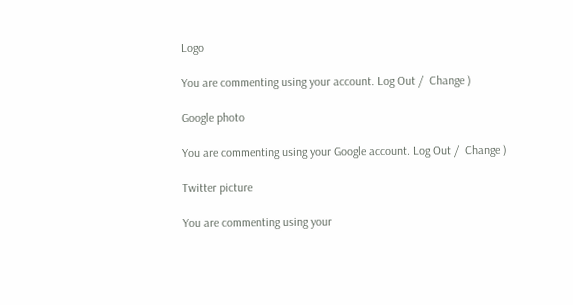Logo

You are commenting using your account. Log Out /  Change )

Google photo

You are commenting using your Google account. Log Out /  Change )

Twitter picture

You are commenting using your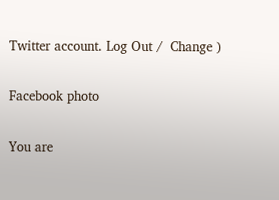Twitter account. Log Out /  Change )

Facebook photo

You are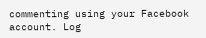commenting using your Facebook account. Log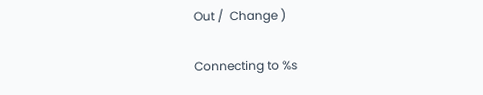Out /  Change )

Connecting to %s